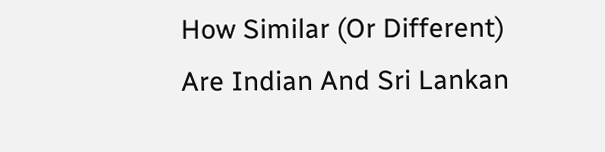How Similar (Or Different) Are Indian And Sri Lankan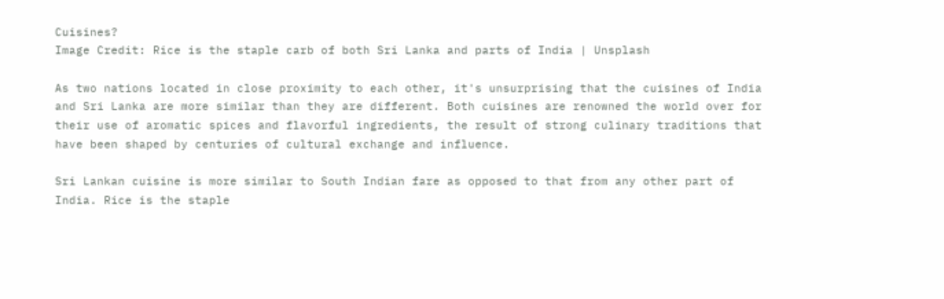Cuisines?
Image Credit: Rice is the staple carb of both Sri Lanka and parts of India | Unsplash

As two nations located in close proximity to each other, it's unsurprising that the cuisines of India and Sri Lanka are more similar than they are different. Both cuisines are renowned the world over for their use of aromatic spices and flavorful ingredients, the result of strong culinary traditions that have been shaped by centuries of cultural exchange and influence.

Sri Lankan cuisine is more similar to South Indian fare as opposed to that from any other part of India. Rice is the staple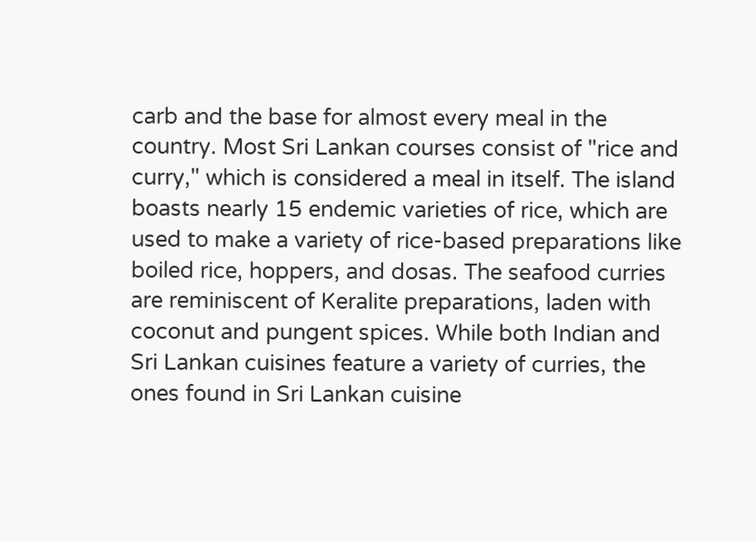carb and the base for almost every meal in the country. Most Sri Lankan courses consist of "rice and curry," which is considered a meal in itself. The island boasts nearly 15 endemic varieties of rice, which are used to make a variety of rice-based preparations like boiled rice, hoppers, and dosas. The seafood curries are reminiscent of Keralite preparations, laden with coconut and pungent spices. While both Indian and Sri Lankan cuisines feature a variety of curries, the ones found in Sri Lankan cuisine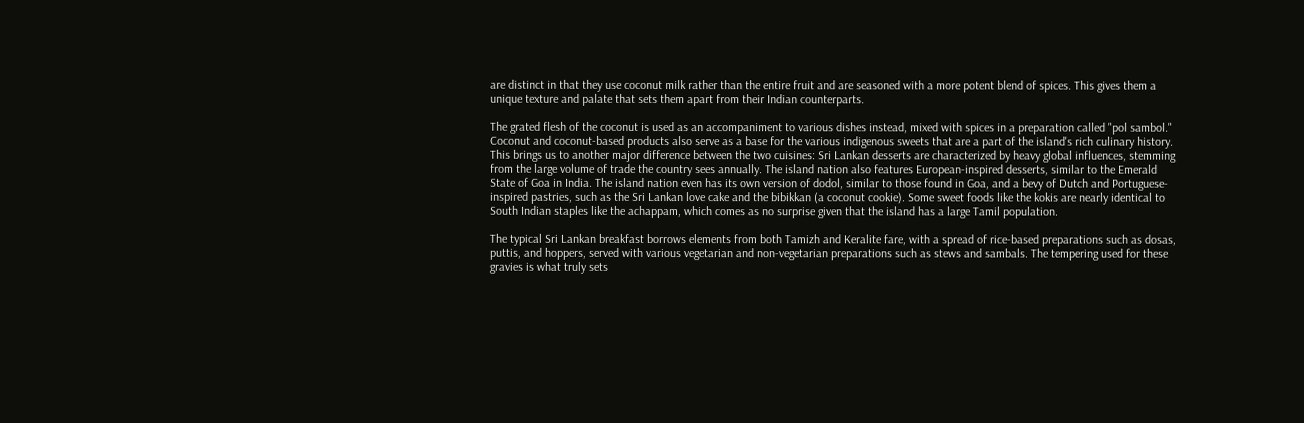are distinct in that they use coconut milk rather than the entire fruit and are seasoned with a more potent blend of spices. This gives them a unique texture and palate that sets them apart from their Indian counterparts.

The grated flesh of the coconut is used as an accompaniment to various dishes instead, mixed with spices in a preparation called "pol sambol." Coconut and coconut-based products also serve as a base for the various indigenous sweets that are a part of the island's rich culinary history. This brings us to another major difference between the two cuisines: Sri Lankan desserts are characterized by heavy global influences, stemming from the large volume of trade the country sees annually. The island nation also features European-inspired desserts, similar to the Emerald State of Goa in India. The island nation even has its own version of dodol, similar to those found in Goa, and a bevy of Dutch and Portuguese-inspired pastries, such as the Sri Lankan love cake and the bibikkan (a coconut cookie). Some sweet foods like the kokis are nearly identical to South Indian staples like the achappam, which comes as no surprise given that the island has a large Tamil population.

The typical Sri Lankan breakfast borrows elements from both Tamizh and Keralite fare, with a spread of rice-based preparations such as dosas, puttis, and hoppers, served with various vegetarian and non-vegetarian preparations such as stews and sambals. The tempering used for these gravies is what truly sets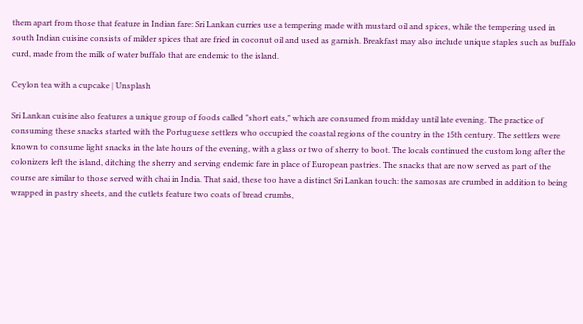them apart from those that feature in Indian fare: Sri Lankan curries use a tempering made with mustard oil and spices, while the tempering used in south Indian cuisine consists of milder spices that are fried in coconut oil and used as garnish. Breakfast may also include unique staples such as buffalo curd, made from the milk of water buffalo that are endemic to the island.

Ceylon tea with a cupcake | Unsplash

Sri Lankan cuisine also features a unique group of foods called "short eats," which are consumed from midday until late evening. The practice of consuming these snacks started with the Portuguese settlers who occupied the coastal regions of the country in the 15th century. The settlers were known to consume light snacks in the late hours of the evening, with a glass or two of sherry to boot. The locals continued the custom long after the colonizers left the island, ditching the sherry and serving endemic fare in place of European pastries. The snacks that are now served as part of the course are similar to those served with chai in India. That said, these too have a distinct Sri Lankan touch: the samosas are crumbed in addition to being wrapped in pastry sheets, and the cutlets feature two coats of bread crumbs,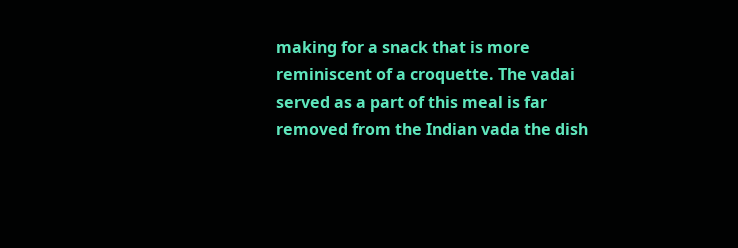making for a snack that is more reminiscent of a croquette. The vadai served as a part of this meal is far removed from the Indian vada the dish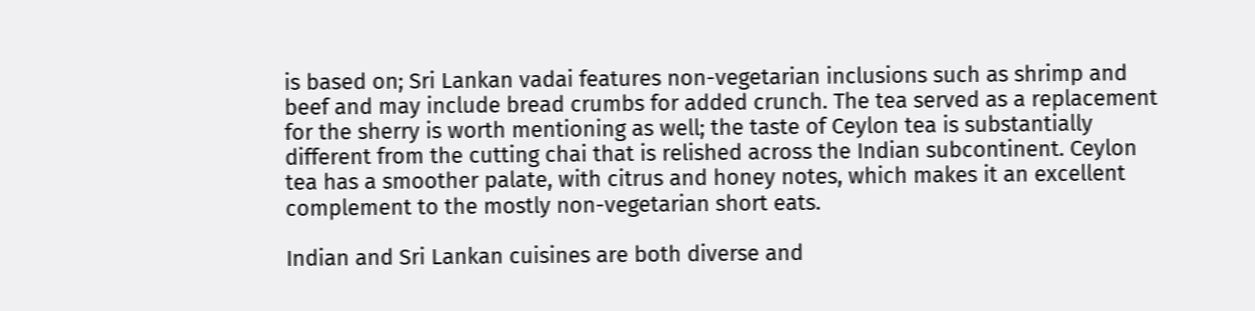is based on; Sri Lankan vadai features non-vegetarian inclusions such as shrimp and beef and may include bread crumbs for added crunch. The tea served as a replacement for the sherry is worth mentioning as well; the taste of Ceylon tea is substantially different from the cutting chai that is relished across the Indian subcontinent. Ceylon tea has a smoother palate, with citrus and honey notes, which makes it an excellent complement to the mostly non-vegetarian short eats.

Indian and Sri Lankan cuisines are both diverse and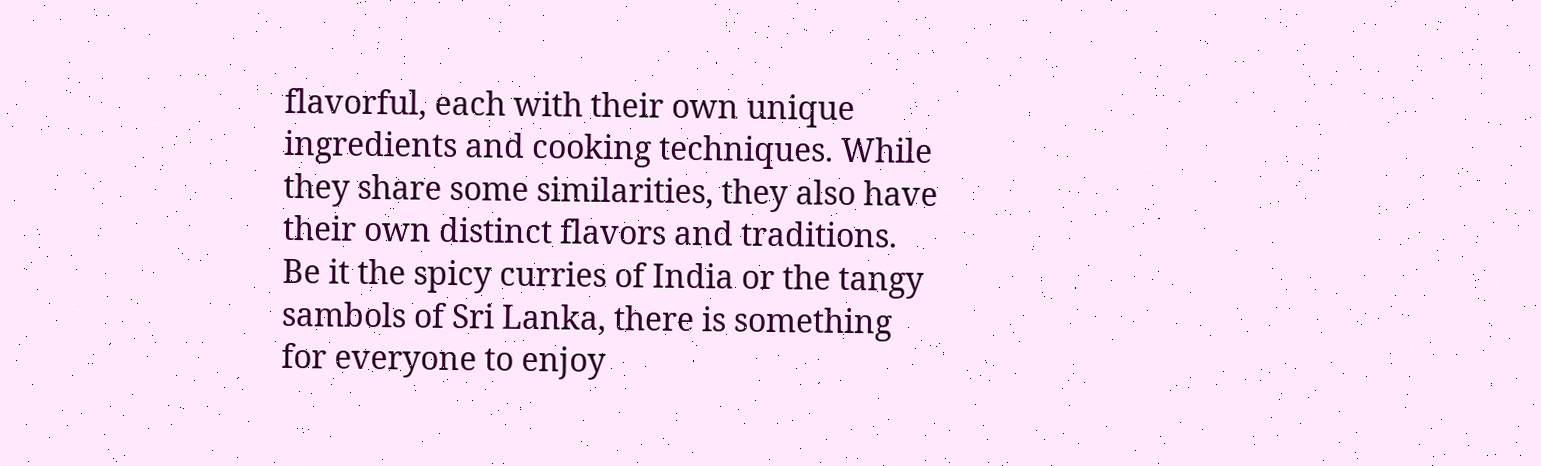flavorful, each with their own unique ingredients and cooking techniques. While they share some similarities, they also have their own distinct flavors and traditions. Be it the spicy curries of India or the tangy sambols of Sri Lanka, there is something for everyone to enjoy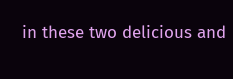in these two delicious and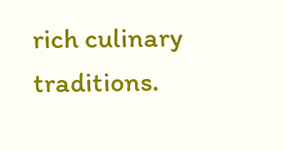rich culinary traditions.